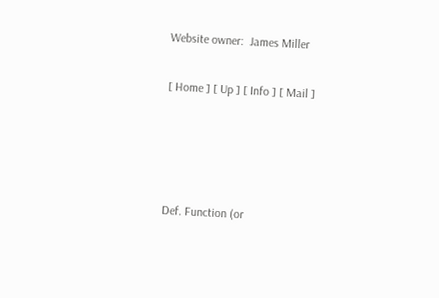Website owner:  James Miller

[ Home ] [ Up ] [ Info ] [ Mail ]




Def. Function (or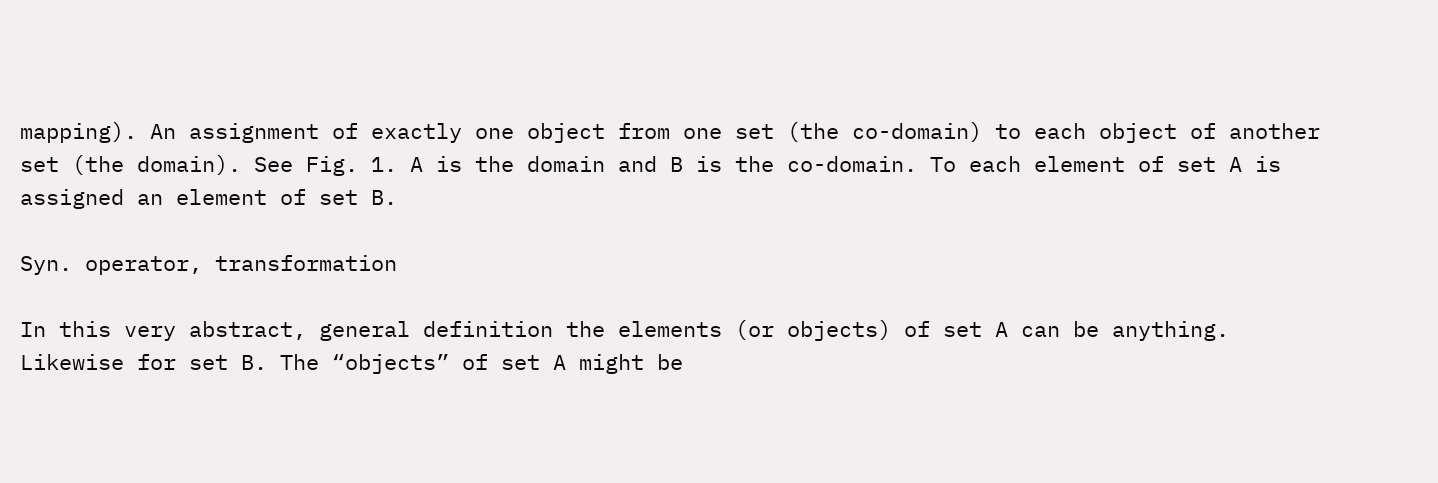mapping). An assignment of exactly one object from one set (the co-domain) to each object of another set (the domain). See Fig. 1. A is the domain and B is the co-domain. To each element of set A is assigned an element of set B.

Syn. operator, transformation

In this very abstract, general definition the elements (or objects) of set A can be anything. Likewise for set B. The “objects” of set A might be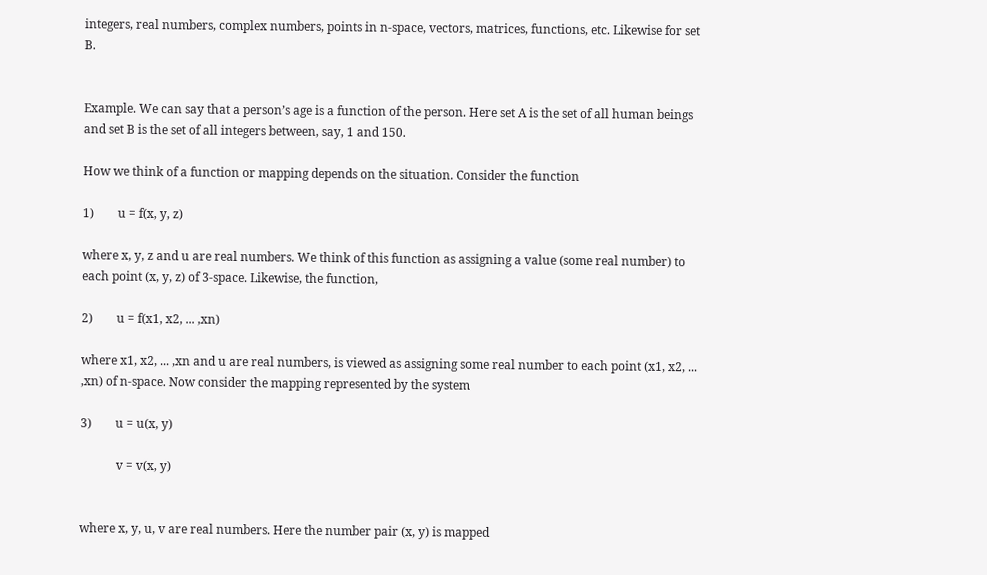integers, real numbers, complex numbers, points in n-space, vectors, matrices, functions, etc. Likewise for set B.


Example. We can say that a person’s age is a function of the person. Here set A is the set of all human beings and set B is the set of all integers between, say, 1 and 150.

How we think of a function or mapping depends on the situation. Consider the function

1)        u = f(x, y, z)

where x, y, z and u are real numbers. We think of this function as assigning a value (some real number) to each point (x, y, z) of 3-space. Likewise, the function,

2)        u = f(x1, x2, ... ,xn)

where x1, x2, ... ,xn and u are real numbers, is viewed as assigning some real number to each point (x1, x2, ... ,xn) of n-space. Now consider the mapping represented by the system

3)        u = u(x, y)

            v = v(x, y)


where x, y, u, v are real numbers. Here the number pair (x, y) is mapped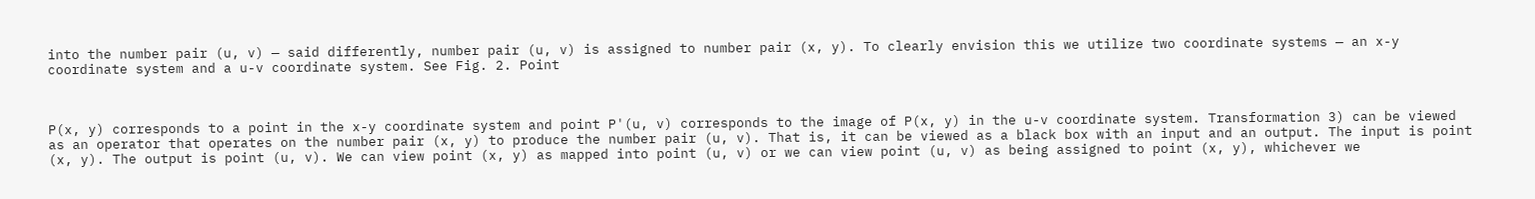into the number pair (u, v) — said differently, number pair (u, v) is assigned to number pair (x, y). To clearly envision this we utilize two coordinate systems — an x-y coordinate system and a u-v coordinate system. See Fig. 2. Point



P(x, y) corresponds to a point in the x-y coordinate system and point P'(u, v) corresponds to the image of P(x, y) in the u-v coordinate system. Transformation 3) can be viewed as an operator that operates on the number pair (x, y) to produce the number pair (u, v). That is, it can be viewed as a black box with an input and an output. The input is point (x, y). The output is point (u, v). We can view point (x, y) as mapped into point (u, v) or we can view point (u, v) as being assigned to point (x, y), whichever we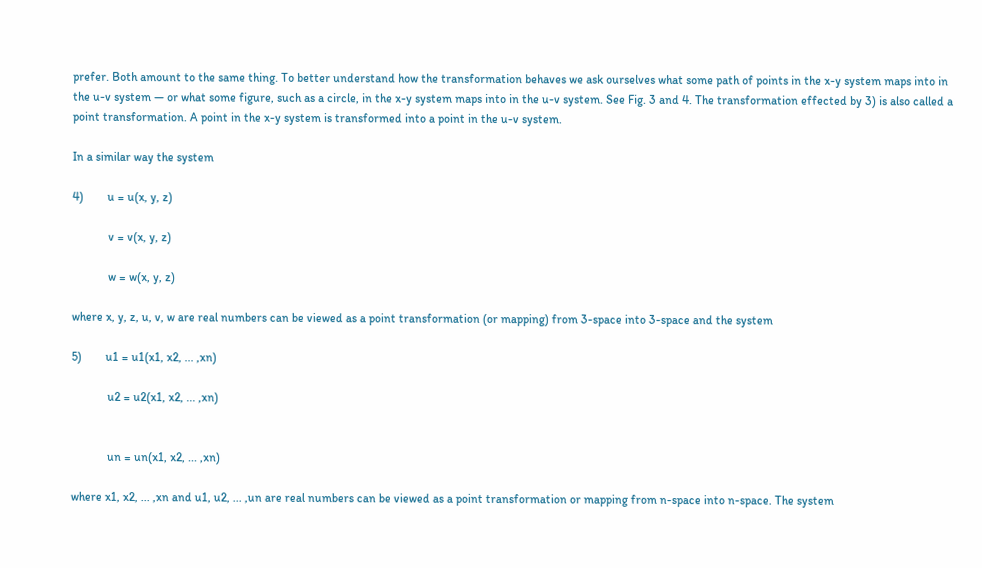prefer. Both amount to the same thing. To better understand how the transformation behaves we ask ourselves what some path of points in the x-y system maps into in the u-v system — or what some figure, such as a circle, in the x-y system maps into in the u-v system. See Fig. 3 and 4. The transformation effected by 3) is also called a point transformation. A point in the x-y system is transformed into a point in the u-v system.

In a similar way the system

4)        u = u(x, y, z)

            v = v(x, y, z)

            w = w(x, y, z)

where x, y, z, u, v, w are real numbers can be viewed as a point transformation (or mapping) from 3-space into 3-space and the system

5)        u1 = u1(x1, x2, ... ,xn)

            u2 = u2(x1, x2, ... ,xn)


            un = un(x1, x2, ... ,xn)

where x1, x2, ... ,xn and u1, u2, ... ,un are real numbers can be viewed as a point transformation or mapping from n-space into n-space. The system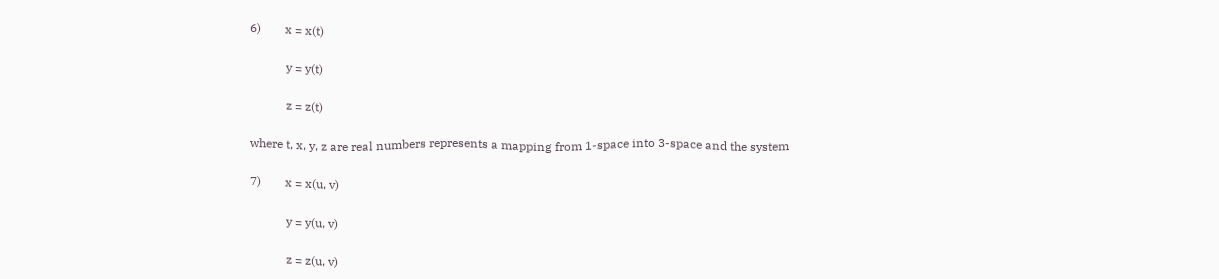6)        x = x(t)

            y = y(t)

            z = z(t)

where t, x, y, z are real numbers represents a mapping from 1-space into 3-space and the system

7)        x = x(u, v)

            y = y(u, v)

            z = z(u, v)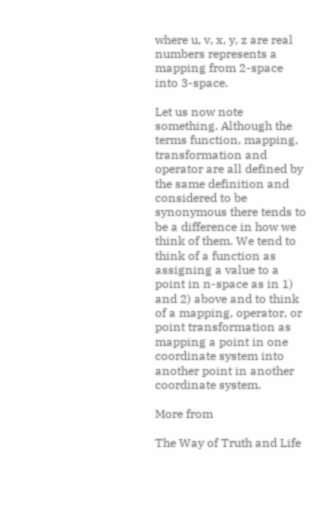where u, v, x, y, z are real numbers represents a mapping from 2-space into 3-space.

Let us now note something. Although the terms function, mapping, transformation and operator are all defined by the same definition and considered to be synonymous there tends to be a difference in how we think of them. We tend to think of a function as assigning a value to a point in n-space as in 1) and 2) above and to think of a mapping, operator, or point transformation as mapping a point in one coordinate system into another point in another coordinate system.

More from

The Way of Truth and Life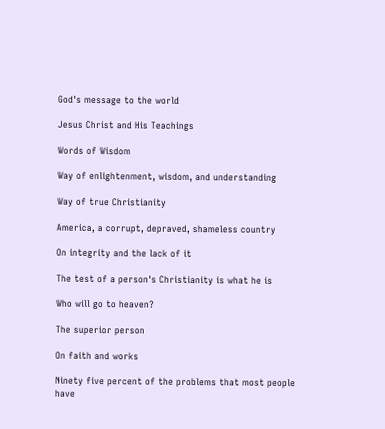God's message to the world

Jesus Christ and His Teachings

Words of Wisdom

Way of enlightenment, wisdom, and understanding

Way of true Christianity

America, a corrupt, depraved, shameless country

On integrity and the lack of it

The test of a person's Christianity is what he is

Who will go to heaven?

The superior person

On faith and works

Ninety five percent of the problems that most people have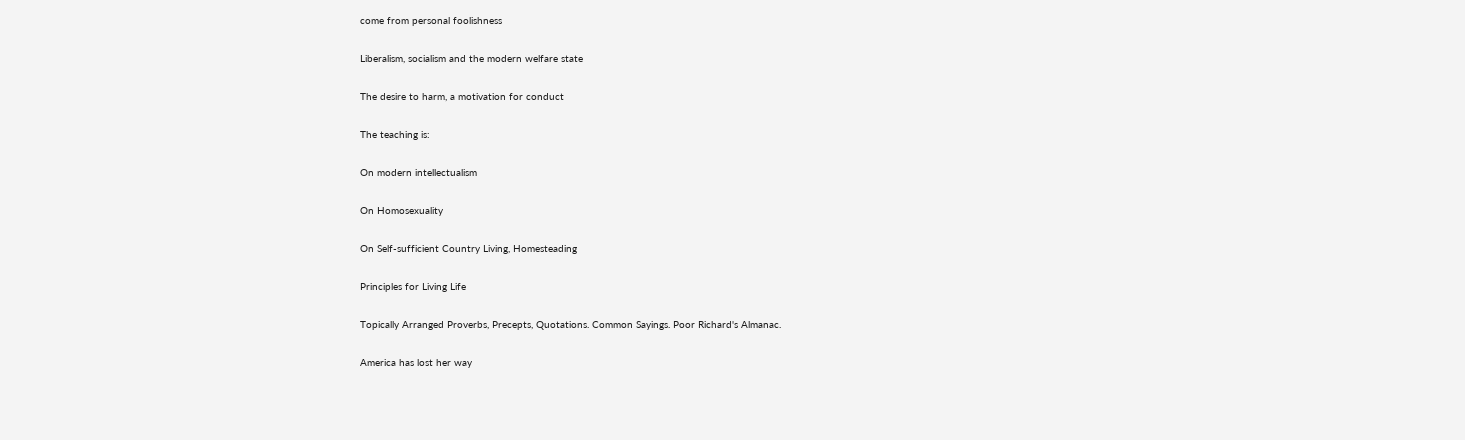come from personal foolishness

Liberalism, socialism and the modern welfare state

The desire to harm, a motivation for conduct

The teaching is:

On modern intellectualism

On Homosexuality

On Self-sufficient Country Living, Homesteading

Principles for Living Life

Topically Arranged Proverbs, Precepts, Quotations. Common Sayings. Poor Richard's Almanac.

America has lost her way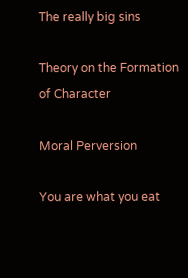The really big sins

Theory on the Formation of Character

Moral Perversion

You are what you eat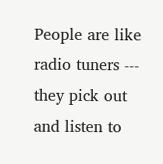People are like radio tuners --- they pick out and listen to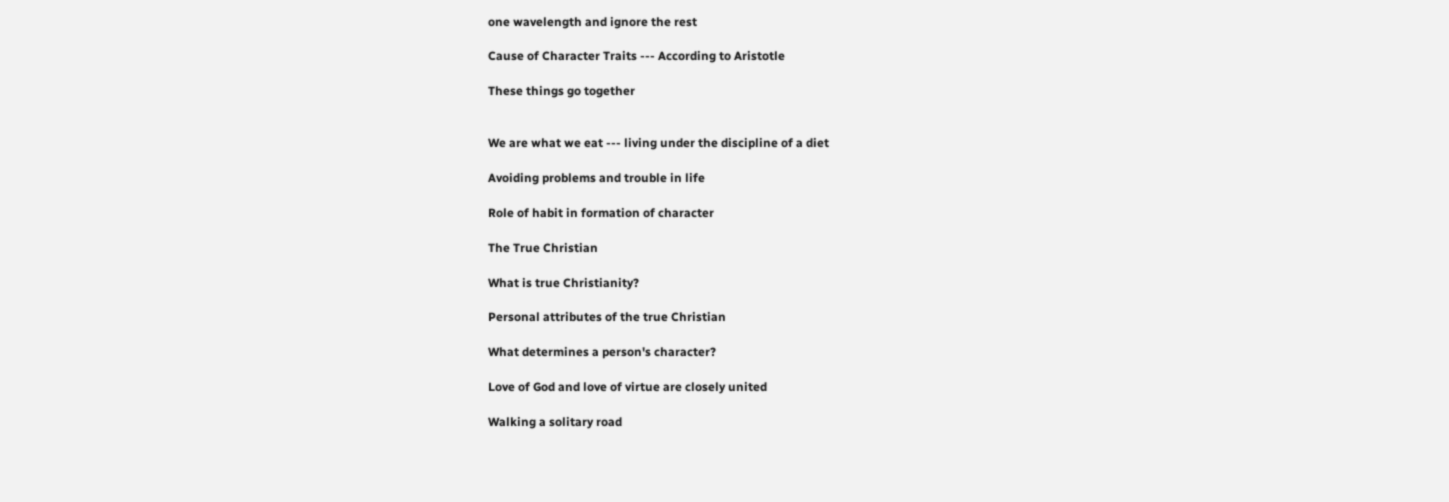one wavelength and ignore the rest

Cause of Character Traits --- According to Aristotle

These things go together


We are what we eat --- living under the discipline of a diet

Avoiding problems and trouble in life

Role of habit in formation of character

The True Christian

What is true Christianity?

Personal attributes of the true Christian

What determines a person's character?

Love of God and love of virtue are closely united

Walking a solitary road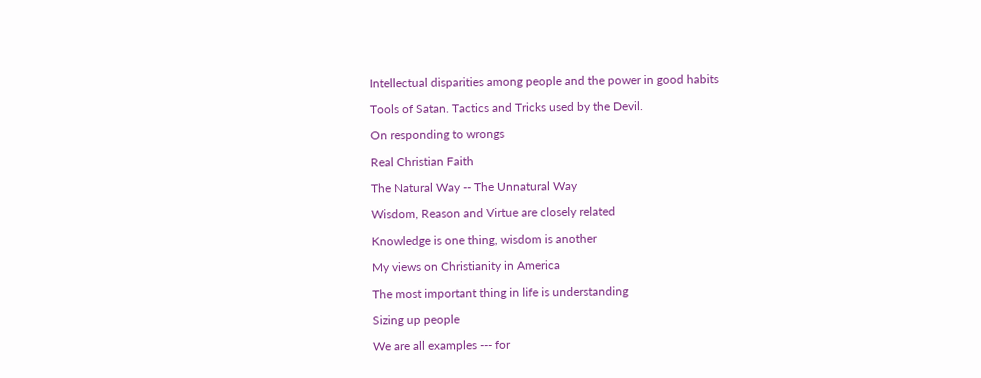Intellectual disparities among people and the power in good habits

Tools of Satan. Tactics and Tricks used by the Devil.

On responding to wrongs

Real Christian Faith

The Natural Way -- The Unnatural Way

Wisdom, Reason and Virtue are closely related

Knowledge is one thing, wisdom is another

My views on Christianity in America

The most important thing in life is understanding

Sizing up people

We are all examples --- for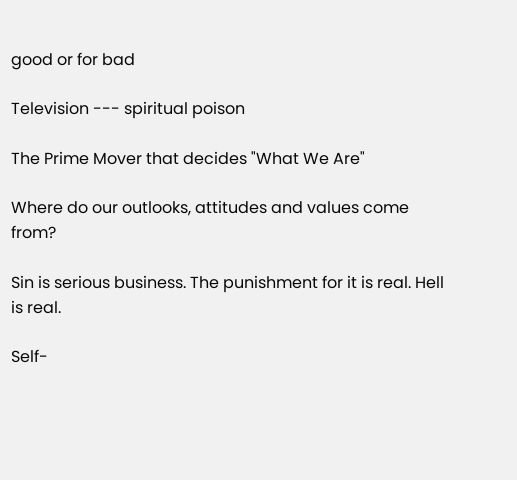good or for bad

Television --- spiritual poison

The Prime Mover that decides "What We Are"

Where do our outlooks, attitudes and values come from?

Sin is serious business. The punishment for it is real. Hell is real.

Self-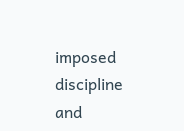imposed discipline and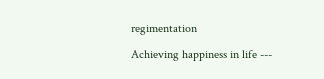regimentation

Achieving happiness in life ---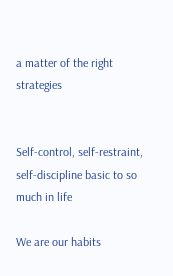a matter of the right strategies


Self-control, self-restraint, self-discipline basic to so much in life

We are our habits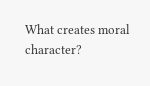What creates moral character?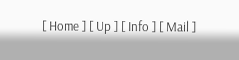[ Home ] [ Up ] [ Info ] [ Mail ]